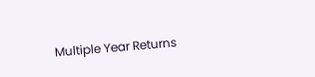Multiple Year Returns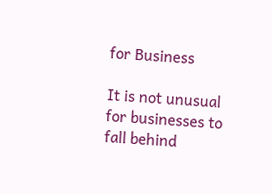for Business

It is not unusual for businesses to fall behind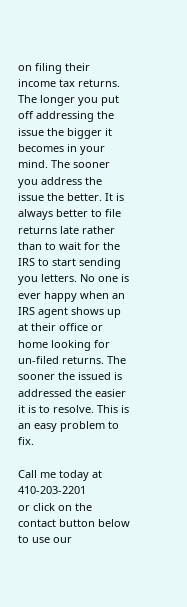on filing their income tax returns. The longer you put off addressing the issue the bigger it becomes in your mind. The sooner you address the issue the better. It is always better to file returns late rather than to wait for the IRS to start sending you letters. No one is ever happy when an IRS agent shows up at their office or home looking for un-filed returns. The sooner the issued is addressed the easier it is to resolve. This is an easy problem to fix.

Call me today at 410-203-2201
or click on the contact button below to use our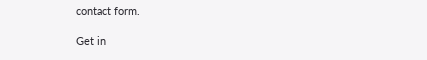contact form.

Get in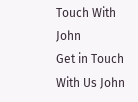Touch With John
Get in Touch With Us John